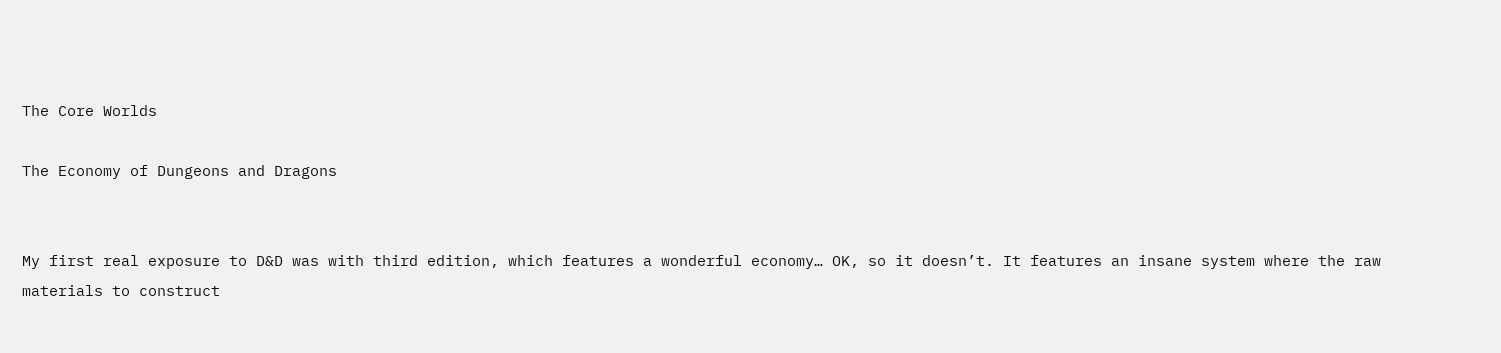The Core Worlds

The Economy of Dungeons and Dragons


My first real exposure to D&D was with third edition, which features a wonderful economy… OK, so it doesn’t. It features an insane system where the raw materials to construct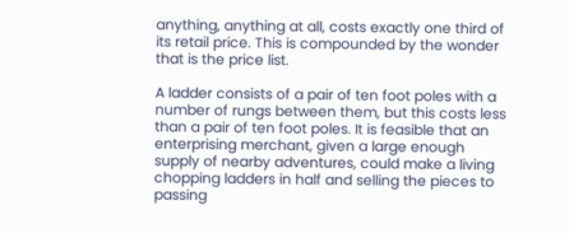anything, anything at all, costs exactly one third of its retail price. This is compounded by the wonder that is the price list.

A ladder consists of a pair of ten foot poles with a number of rungs between them, but this costs less than a pair of ten foot poles. It is feasible that an enterprising merchant, given a large enough supply of nearby adventures, could make a living chopping ladders in half and selling the pieces to passing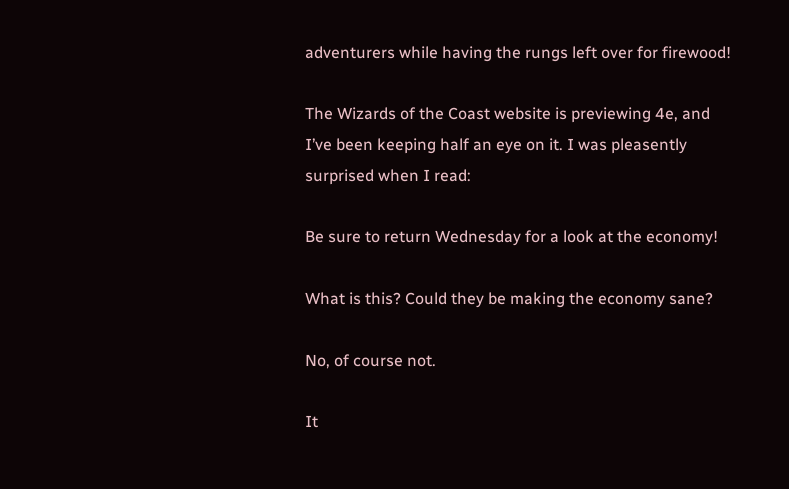adventurers while having the rungs left over for firewood!

The Wizards of the Coast website is previewing 4e, and I’ve been keeping half an eye on it. I was pleasently surprised when I read:

Be sure to return Wednesday for a look at the economy!

What is this? Could they be making the economy sane?

No, of course not.

It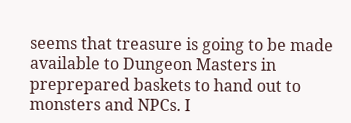seems that treasure is going to be made available to Dungeon Masters in preprepared baskets to hand out to monsters and NPCs. I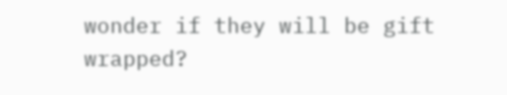wonder if they will be gift wrapped?